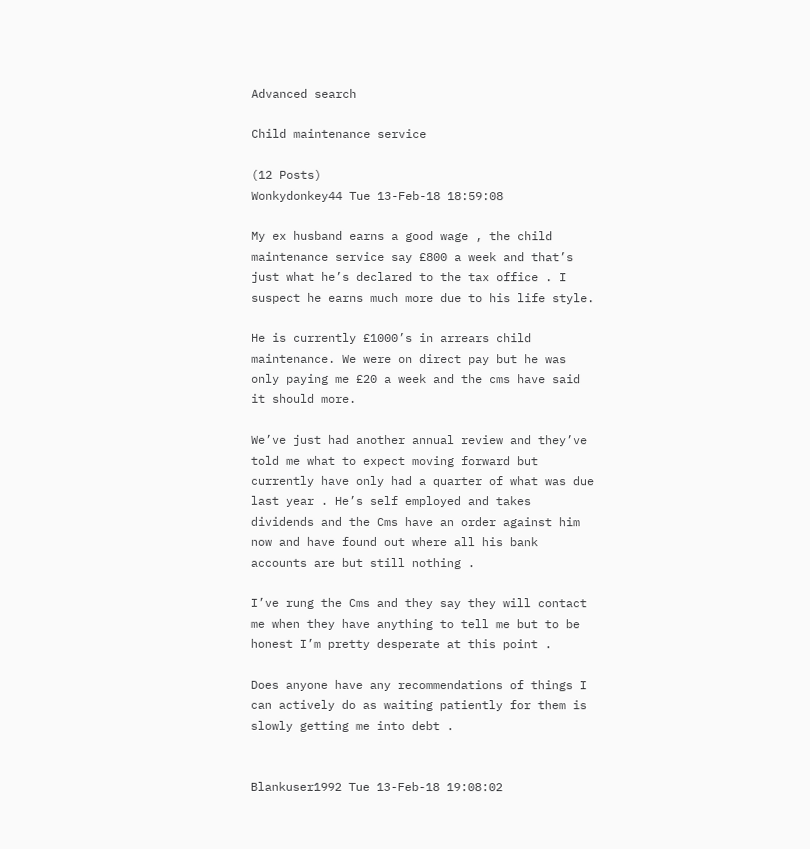Advanced search

Child maintenance service

(12 Posts)
Wonkydonkey44 Tue 13-Feb-18 18:59:08

My ex husband earns a good wage , the child maintenance service say £800 a week and that’s just what he’s declared to the tax office . I suspect he earns much more due to his life style.

He is currently £1000’s in arrears child maintenance. We were on direct pay but he was only paying me £20 a week and the cms have said it should more.

We’ve just had another annual review and they’ve told me what to expect moving forward but currently have only had a quarter of what was due last year . He’s self employed and takes dividends and the Cms have an order against him now and have found out where all his bank accounts are but still nothing .

I’ve rung the Cms and they say they will contact me when they have anything to tell me but to be honest I’m pretty desperate at this point .

Does anyone have any recommendations of things I can actively do as waiting patiently for them is slowly getting me into debt .


Blankuser1992 Tue 13-Feb-18 19:08:02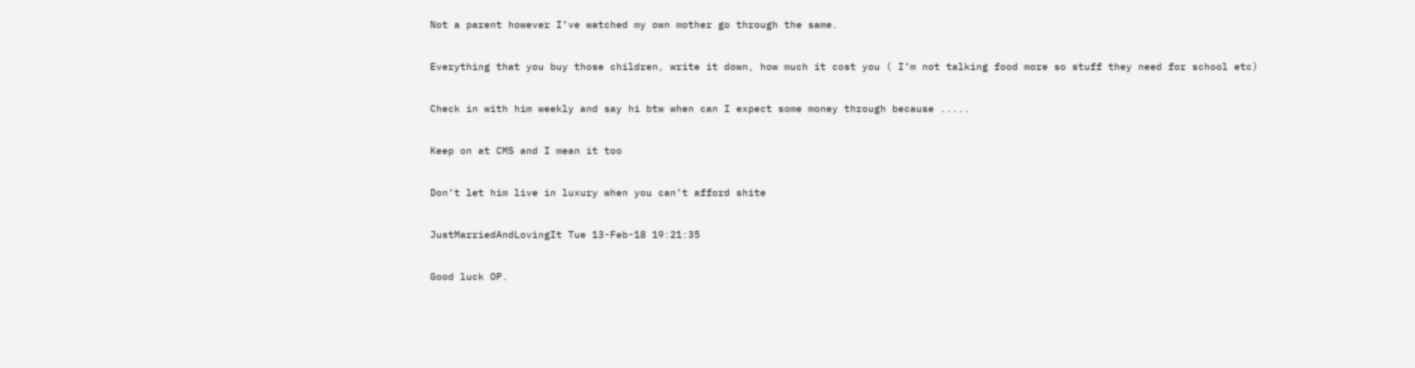Not a parent however I’ve watched my own mother go through the same.

Everything that you buy those children, write it down, how much it cost you ( I’m not talking food more so stuff they need for school etc)

Check in with him weekly and say hi btw when can I expect some money through because .....

Keep on at CMS and I mean it too

Don’t let him live in luxury when you can’t afford shite

JustMarriedAndLovingIt Tue 13-Feb-18 19:21:35

Good luck OP.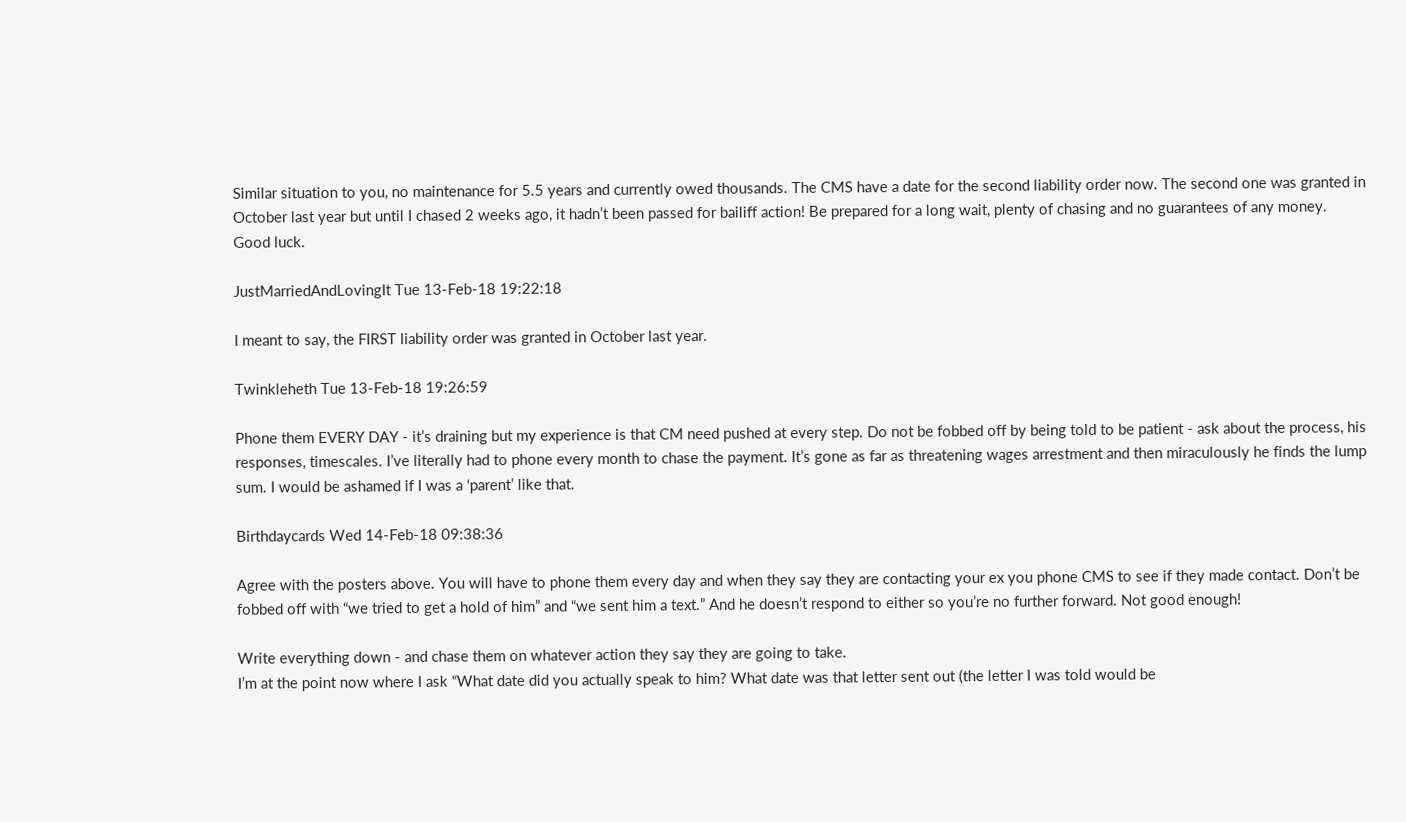Similar situation to you, no maintenance for 5.5 years and currently owed thousands. The CMS have a date for the second liability order now. The second one was granted in October last year but until I chased 2 weeks ago, it hadn’t been passed for bailiff action! Be prepared for a long wait, plenty of chasing and no guarantees of any money. Good luck.

JustMarriedAndLovingIt Tue 13-Feb-18 19:22:18

I meant to say, the FIRST liability order was granted in October last year.

Twinkleheth Tue 13-Feb-18 19:26:59

Phone them EVERY DAY - it’s draining but my experience is that CM need pushed at every step. Do not be fobbed off by being told to be patient - ask about the process, his responses, timescales. I’ve literally had to phone every month to chase the payment. It’s gone as far as threatening wages arrestment and then miraculously he finds the lump sum. I would be ashamed if I was a ‘parent’ like that.

Birthdaycards Wed 14-Feb-18 09:38:36

Agree with the posters above. You will have to phone them every day and when they say they are contacting your ex you phone CMS to see if they made contact. Don’t be fobbed off with “we tried to get a hold of him” and “we sent him a text.” And he doesn’t respond to either so you’re no further forward. Not good enough!

Write everything down - and chase them on whatever action they say they are going to take.
I’m at the point now where I ask “What date did you actually speak to him? What date was that letter sent out (the letter I was told would be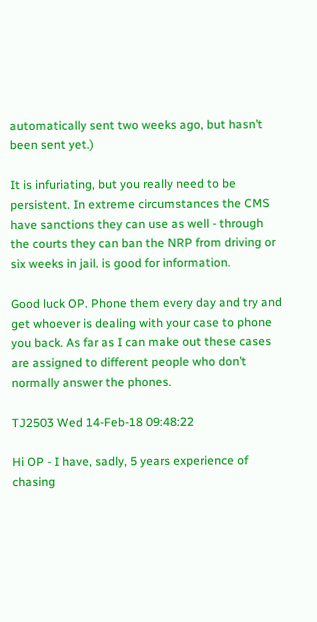automatically sent two weeks ago, but hasn’t been sent yet.)

It is infuriating, but you really need to be persistent. In extreme circumstances the CMS have sanctions they can use as well - through the courts they can ban the NRP from driving or six weeks in jail. is good for information.

Good luck OP. Phone them every day and try and get whoever is dealing with your case to phone you back. As far as I can make out these cases are assigned to different people who don’t normally answer the phones.

TJ2503 Wed 14-Feb-18 09:48:22

Hi OP - I have, sadly, 5 years experience of chasing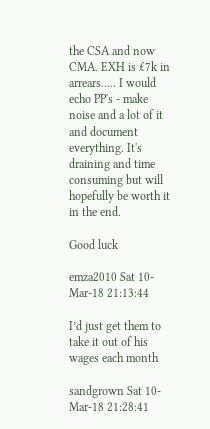the CSA and now CMA. EXH is £7k in arrears..... I would echo PP's - make noise and a lot of it and document everything. It's draining and time consuming but will hopefully be worth it in the end.

Good luck

emza2010 Sat 10-Mar-18 21:13:44

I’d just get them to take it out of his wages each month

sandgrown Sat 10-Mar-18 21:28:41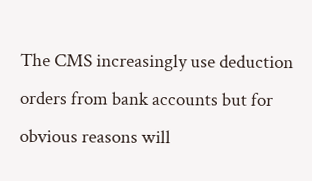The CMS increasingly use deduction orders from bank accounts but for obvious reasons will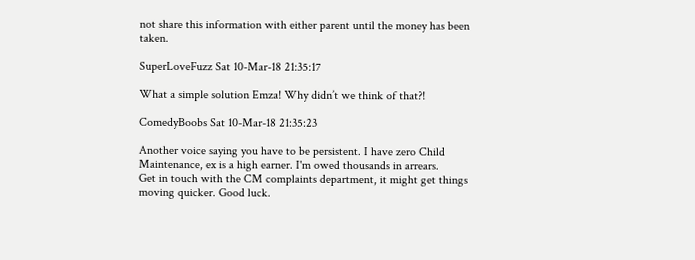not share this information with either parent until the money has been taken.

SuperLoveFuzz Sat 10-Mar-18 21:35:17

What a simple solution Emza! Why didn’t we think of that?!

ComedyBoobs Sat 10-Mar-18 21:35:23

Another voice saying you have to be persistent. I have zero Child Maintenance, ex is a high earner. I'm owed thousands in arrears.
Get in touch with the CM complaints department, it might get things moving quicker. Good luck.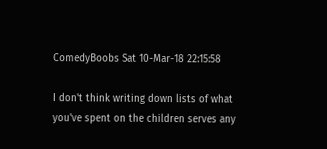ComedyBoobs Sat 10-Mar-18 22:15:58

I don't think writing down lists of what you've spent on the children serves any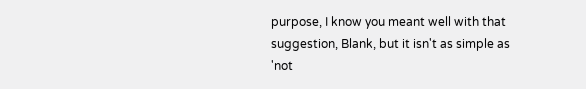purpose, I know you meant well with that suggestion, Blank, but it isn't as simple as 'not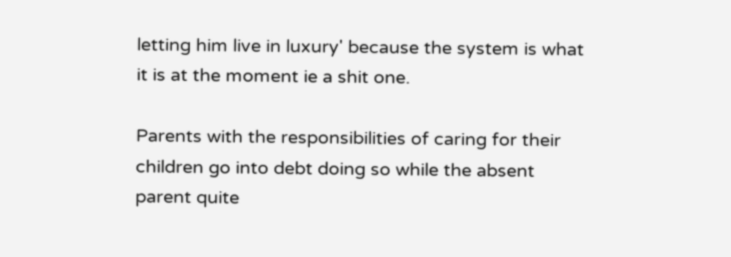letting him live in luxury' because the system is what it is at the moment ie a shit one.

Parents with the responsibilities of caring for their children go into debt doing so while the absent parent quite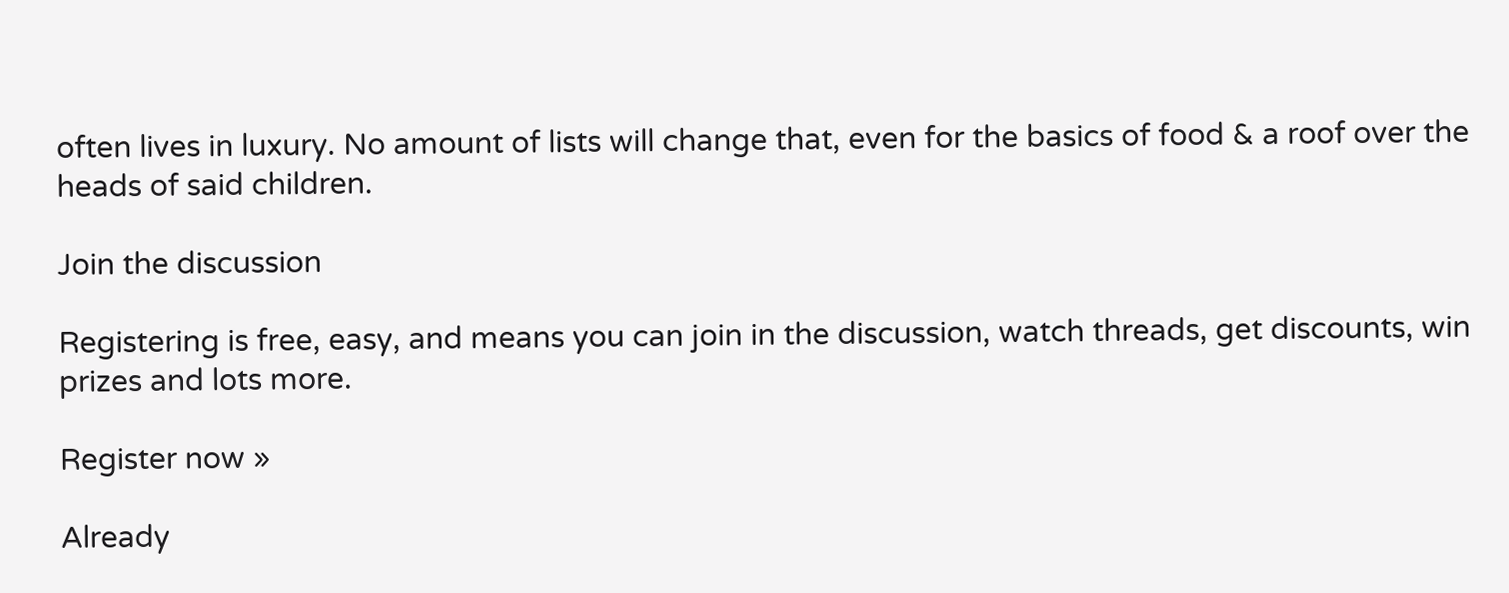often lives in luxury. No amount of lists will change that, even for the basics of food & a roof over the heads of said children.

Join the discussion

Registering is free, easy, and means you can join in the discussion, watch threads, get discounts, win prizes and lots more.

Register now »

Already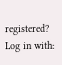registered? Log in with: